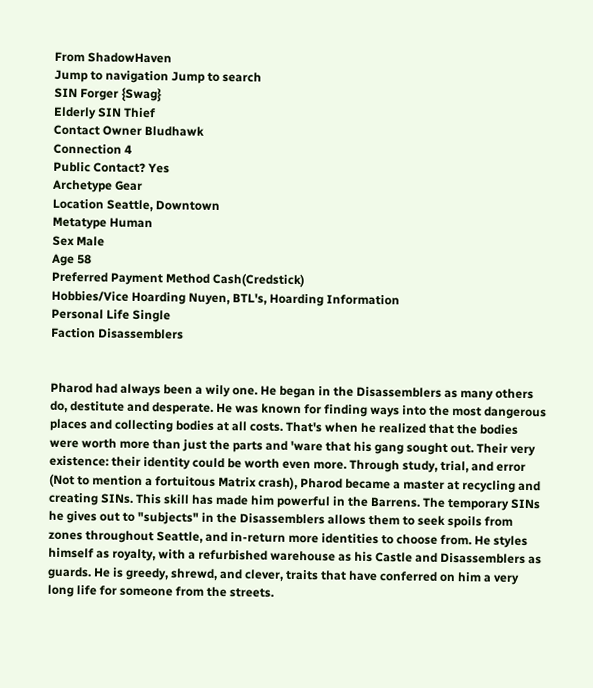From ShadowHaven
Jump to navigation Jump to search
SIN Forger {Swag}
Elderly SIN Thief
Contact Owner Bludhawk
Connection 4
Public Contact? Yes
Archetype Gear
Location Seattle, Downtown
Metatype Human
Sex Male
Age 58
Preferred Payment Method Cash(Credstick)
Hobbies/Vice Hoarding Nuyen, BTL's, Hoarding Information
Personal Life Single
Faction Disassemblers


Pharod had always been a wily one. He began in the Disassemblers as many others do, destitute and desperate. He was known for finding ways into the most dangerous places and collecting bodies at all costs. That's when he realized that the bodies were worth more than just the parts and 'ware that his gang sought out. Their very existence: their identity could be worth even more. Through study, trial, and error (Not to mention a fortuitous Matrix crash), Pharod became a master at recycling and creating SINs. This skill has made him powerful in the Barrens. The temporary SINs he gives out to "subjects" in the Disassemblers allows them to seek spoils from zones throughout Seattle, and in-return more identities to choose from. He styles himself as royalty, with a refurbished warehouse as his Castle and Disassemblers as guards. He is greedy, shrewd, and clever, traits that have conferred on him a very long life for someone from the streets.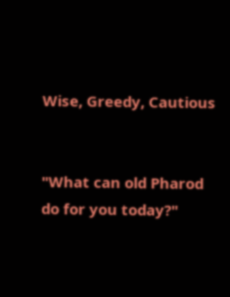Wise, Greedy, Cautious


"What can old Pharod do for you today?"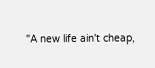"A new life ain't cheap,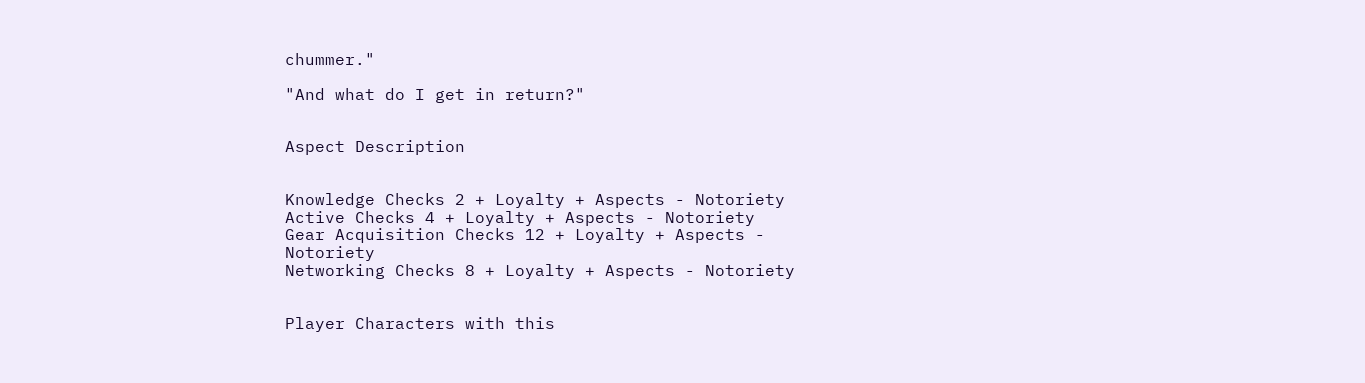chummer."

"And what do I get in return?"


Aspect Description


Knowledge Checks 2 + Loyalty + Aspects - Notoriety
Active Checks 4 + Loyalty + Aspects - Notoriety
Gear Acquisition Checks 12 + Loyalty + Aspects - Notoriety
Networking Checks 8 + Loyalty + Aspects - Notoriety


Player Characters with this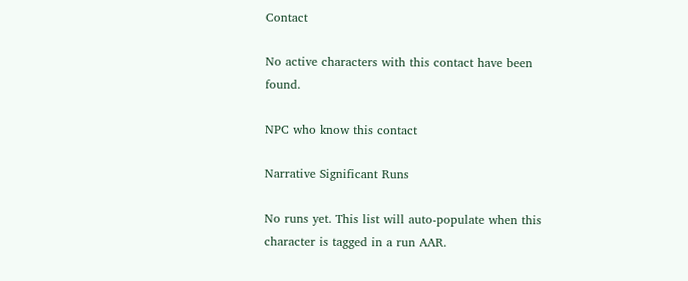Contact

No active characters with this contact have been found.

NPC who know this contact

Narrative Significant Runs

No runs yet. This list will auto-populate when this character is tagged in a run AAR.